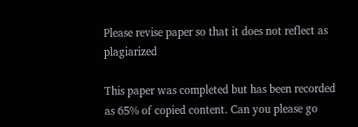Please revise paper so that it does not reflect as plagiarized

This paper was completed but has been recorded as 65% of copied content. Can you please go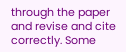through the paper and revise and cite correctly. Some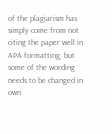of the plagiarism has simply come from not citing the paper well in APA formatting, but some of the wording needs to be changed in own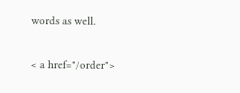words as well.

< a href="/order">